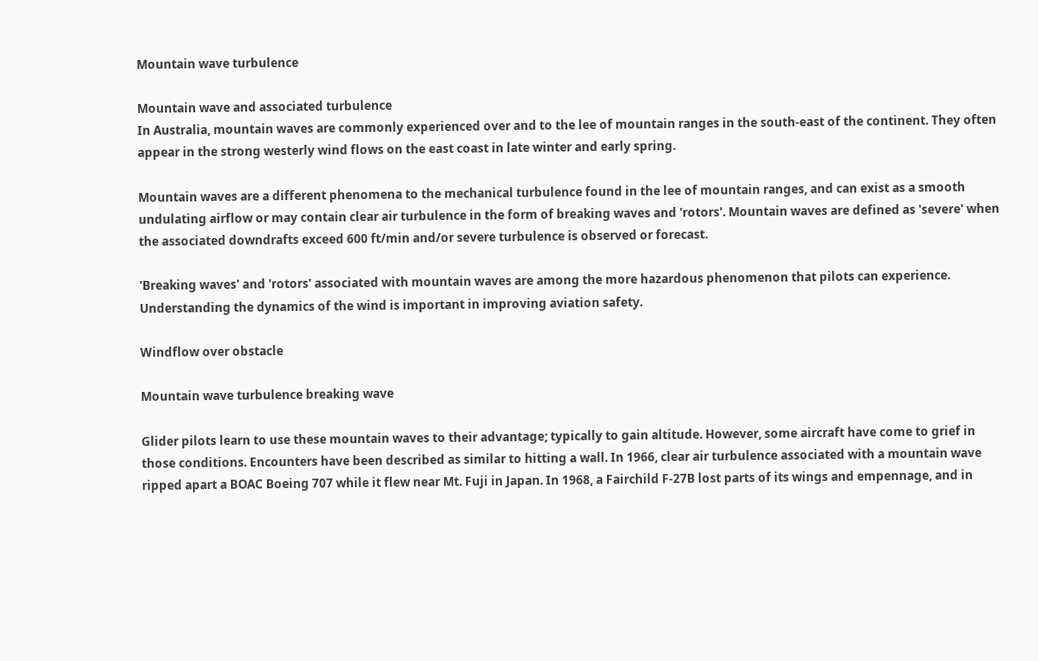Mountain wave turbulence

Mountain wave and associated turbulence
In Australia, mountain waves are commonly experienced over and to the lee of mountain ranges in the south-east of the continent. They often appear in the strong westerly wind flows on the east coast in late winter and early spring.

Mountain waves are a different phenomena to the mechanical turbulence found in the lee of mountain ranges, and can exist as a smooth undulating airflow or may contain clear air turbulence in the form of breaking waves and 'rotors'. Mountain waves are defined as 'severe' when the associated downdrafts exceed 600 ft/min and/or severe turbulence is observed or forecast.

'Breaking waves' and 'rotors' associated with mountain waves are among the more hazardous phenomenon that pilots can experience. Understanding the dynamics of the wind is important in improving aviation safety.

Windflow over obstacle

Mountain wave turbulence breaking wave

Glider pilots learn to use these mountain waves to their advantage; typically to gain altitude. However, some aircraft have come to grief in those conditions. Encounters have been described as similar to hitting a wall. In 1966, clear air turbulence associated with a mountain wave ripped apart a BOAC Boeing 707 while it flew near Mt. Fuji in Japan. In 1968, a Fairchild F-27B lost parts of its wings and empennage, and in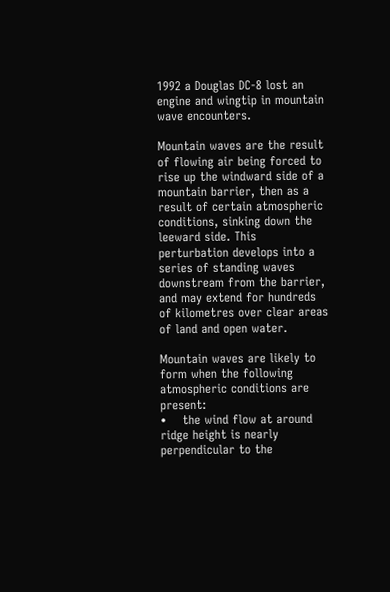1992 a Douglas DC-8 lost an engine and wingtip in mountain wave encounters.

Mountain waves are the result of flowing air being forced to rise up the windward side of a mountain barrier, then as a result of certain atmospheric conditions, sinking down the leeward side. This perturbation develops into a series of standing waves downstream from the barrier, and may extend for hundreds of kilometres over clear areas of land and open water.

Mountain waves are likely to form when the following atmospheric conditions are present:
•    the wind flow at around ridge height is nearly perpendicular to the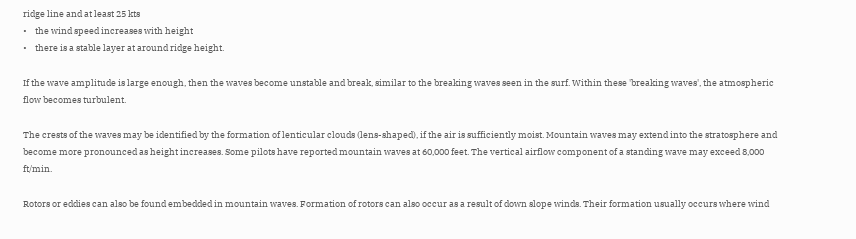ridge line and at least 25 kts
•    the wind speed increases with height
•    there is a stable layer at around ridge height.

If the wave amplitude is large enough, then the waves become unstable and break, similar to the breaking waves seen in the surf. Within these 'breaking waves', the atmospheric flow becomes turbulent.

The crests of the waves may be identified by the formation of lenticular clouds (lens-shaped), if the air is sufficiently moist. Mountain waves may extend into the stratosphere and become more pronounced as height increases. Some pilots have reported mountain waves at 60,000 feet. The vertical airflow component of a standing wave may exceed 8,000 ft/min.

Rotors or eddies can also be found embedded in mountain waves. Formation of rotors can also occur as a result of down slope winds. Their formation usually occurs where wind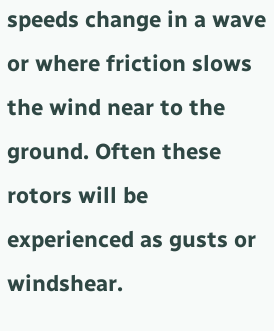speeds change in a wave or where friction slows the wind near to the ground. Often these rotors will be experienced as gusts or windshear.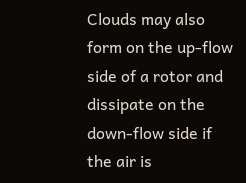Clouds may also form on the up-flow side of a rotor and dissipate on the down-flow side if the air is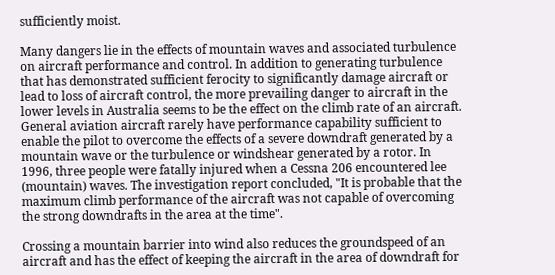sufficiently moist.

Many dangers lie in the effects of mountain waves and associated turbulence on aircraft performance and control. In addition to generating turbulence that has demonstrated sufficient ferocity to significantly damage aircraft or lead to loss of aircraft control, the more prevailing danger to aircraft in the lower levels in Australia seems to be the effect on the climb rate of an aircraft. General aviation aircraft rarely have performance capability sufficient to enable the pilot to overcome the effects of a severe downdraft generated by a mountain wave or the turbulence or windshear generated by a rotor. In 1996, three people were fatally injured when a Cessna 206 encountered lee (mountain) waves. The investigation report concluded, "It is probable that the maximum climb performance of the aircraft was not capable of overcoming the strong downdrafts in the area at the time".

Crossing a mountain barrier into wind also reduces the groundspeed of an aircraft and has the effect of keeping the aircraft in the area of downdraft for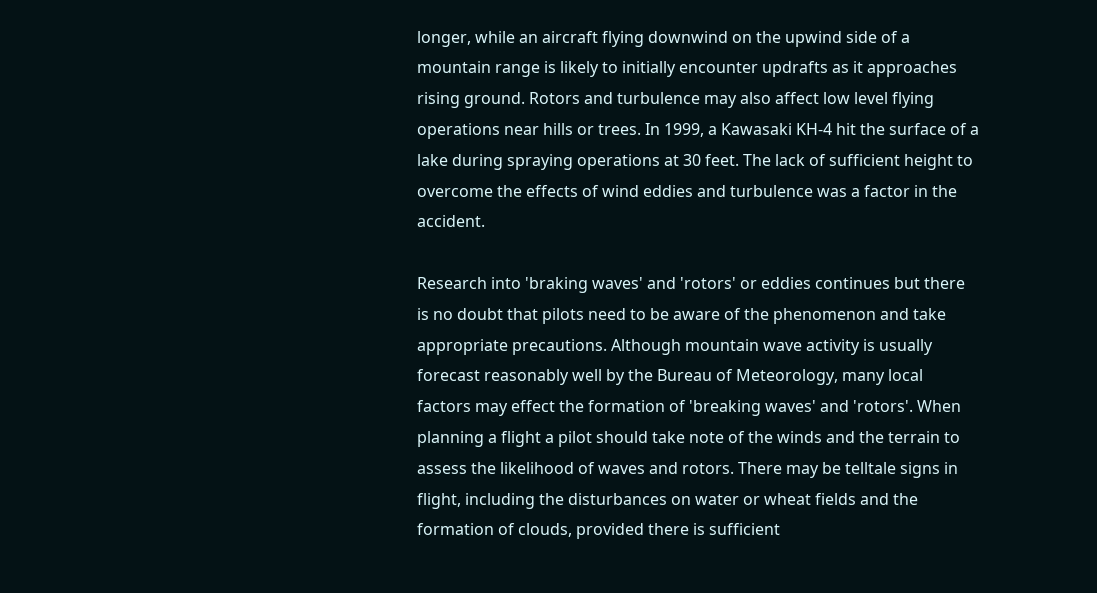longer, while an aircraft flying downwind on the upwind side of a mountain range is likely to initially encounter updrafts as it approaches rising ground. Rotors and turbulence may also affect low level flying operations near hills or trees. In 1999, a Kawasaki KH-4 hit the surface of a lake during spraying operations at 30 feet. The lack of sufficient height to overcome the effects of wind eddies and turbulence was a factor in the accident.

Research into 'braking waves' and 'rotors' or eddies continues but there is no doubt that pilots need to be aware of the phenomenon and take appropriate precautions. Although mountain wave activity is usually forecast reasonably well by the Bureau of Meteorology, many local factors may effect the formation of 'breaking waves' and 'rotors'. When planning a flight a pilot should take note of the winds and the terrain to assess the likelihood of waves and rotors. There may be telltale signs in flight, including the disturbances on water or wheat fields and the formation of clouds, provided there is sufficient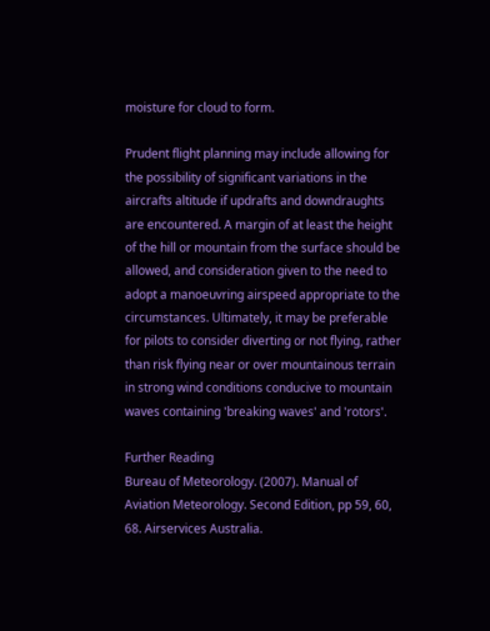moisture for cloud to form.

Prudent flight planning may include allowing for the possibility of significant variations in the aircrafts altitude if updrafts and downdraughts are encountered. A margin of at least the height of the hill or mountain from the surface should be allowed, and consideration given to the need to adopt a manoeuvring airspeed appropriate to the circumstances. Ultimately, it may be preferable for pilots to consider diverting or not flying, rather than risk flying near or over mountainous terrain in strong wind conditions conducive to mountain waves containing 'breaking waves' and 'rotors'.

Further Reading
Bureau of Meteorology. (2007). Manual of Aviation Meteorology. Second Edition, pp 59, 60, 68. Airservices Australia.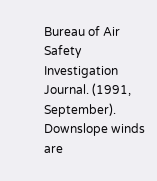Bureau of Air Safety Investigation Journal. (1991, September). Downslope winds are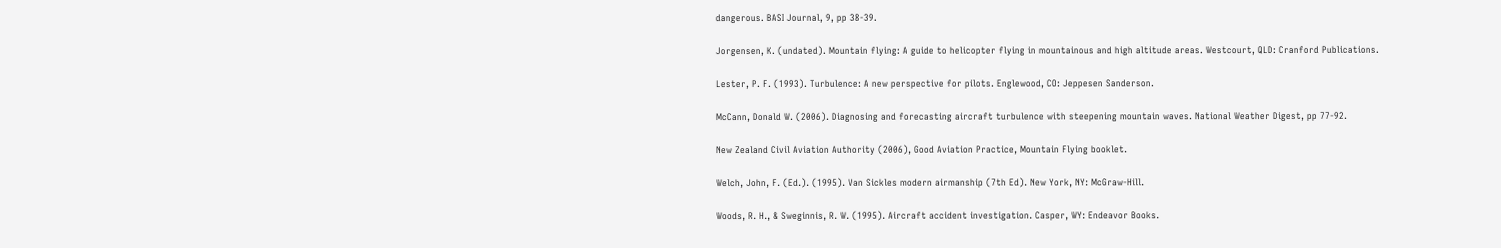dangerous. BASI Journal, 9, pp 38-39.

Jorgensen, K. (undated). Mountain flying: A guide to helicopter flying in mountainous and high altitude areas. Westcourt, QLD: Cranford Publications.

Lester, P. F. (1993). Turbulence: A new perspective for pilots. Englewood, CO: Jeppesen Sanderson.

McCann, Donald W. (2006). Diagnosing and forecasting aircraft turbulence with steepening mountain waves. National Weather Digest, pp 77-92.

New Zealand Civil Aviation Authority (2006), Good Aviation Practice, Mountain Flying booklet.

Welch, John, F. (Ed.). (1995). Van Sickles modern airmanship (7th Ed). New York, NY: McGraw-Hill.

Woods, R. H., & Sweginnis, R. W. (1995). Aircraft accident investigation. Casper, WY: Endeavor Books.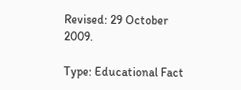Revised: 29 October 2009.

Type: Educational Fact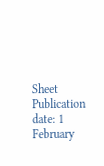Sheet
Publication date: 1 February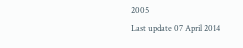2005
Last update 07 April 2014